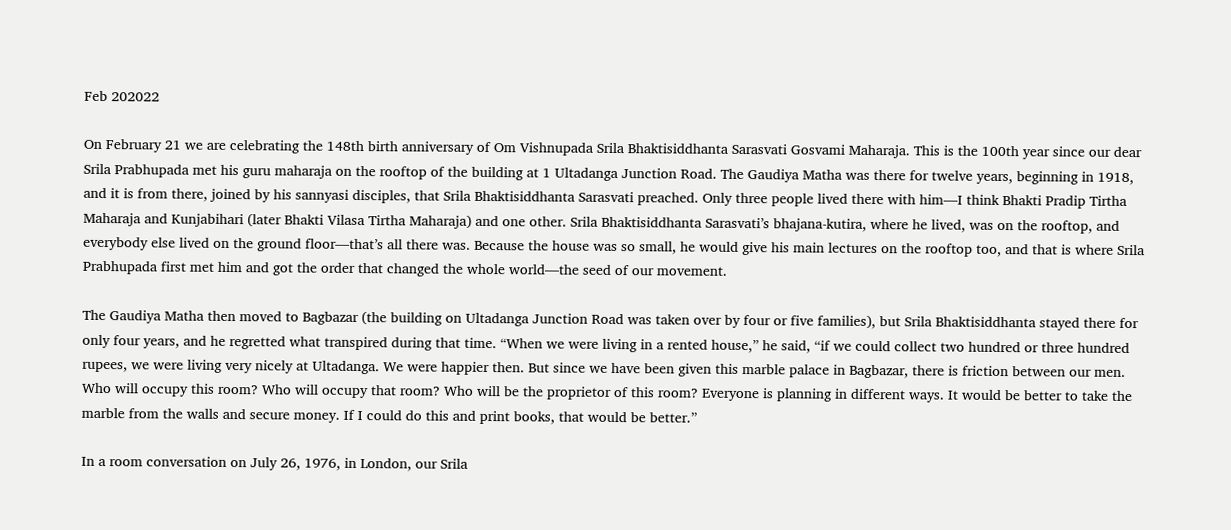Feb 202022

On February 21 we are celebrating the 148th birth anniversary of Om Vishnupada Srila Bhaktisiddhanta Sarasvati Gosvami Maharaja. This is the 100th year since our dear Srila Prabhupada met his guru maharaja on the rooftop of the building at 1 Ultadanga Junction Road. The Gaudiya Matha was there for twelve years, beginning in 1918, and it is from there, joined by his sannyasi disciples, that Srila Bhaktisiddhanta Sarasvati preached. Only three people lived there with him—I think Bhakti Pradip Tirtha Maharaja and Kunjabihari (later Bhakti Vilasa Tirtha Maharaja) and one other. Srila Bhaktisiddhanta Sarasvati’s bhajana-kutira, where he lived, was on the rooftop, and everybody else lived on the ground floor—that’s all there was. Because the house was so small, he would give his main lectures on the rooftop too, and that is where Srila Prabhupada first met him and got the order that changed the whole world—the seed of our movement.

The Gaudiya Matha then moved to Bagbazar (the building on Ultadanga Junction Road was taken over by four or five families), but Srila Bhaktisiddhanta stayed there for only four years, and he regretted what transpired during that time. “When we were living in a rented house,” he said, “if we could collect two hundred or three hundred rupees, we were living very nicely at Ultadanga. We were happier then. But since we have been given this marble palace in Bagbazar, there is friction between our men. Who will occupy this room? Who will occupy that room? Who will be the proprietor of this room? Everyone is planning in different ways. It would be better to take the marble from the walls and secure money. If I could do this and print books, that would be better.”

In a room conversation on July 26, 1976, in London, our Srila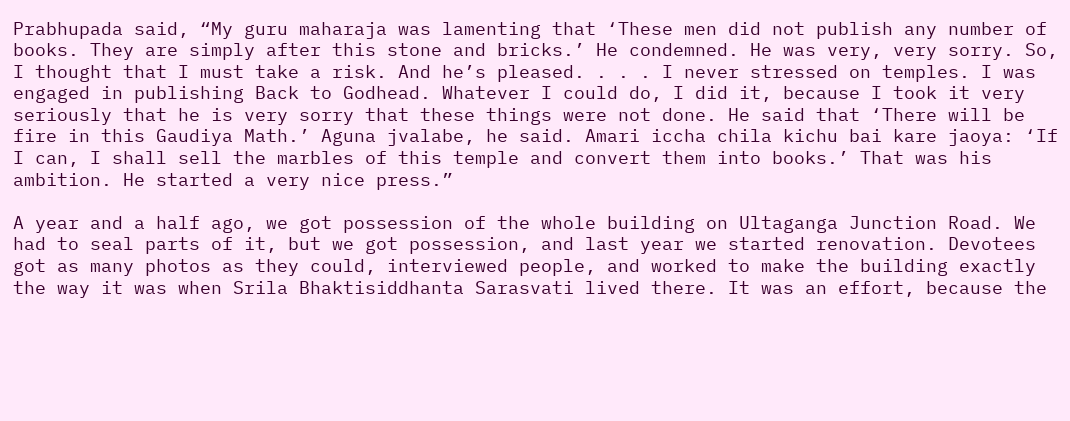Prabhupada said, “My guru maharaja was lamenting that ‘These men did not publish any number of books. They are simply after this stone and bricks.’ He condemned. He was very, very sorry. So, I thought that I must take a risk. And he’s pleased. . . . I never stressed on temples. I was engaged in publishing Back to Godhead. Whatever I could do, I did it, because I took it very seriously that he is very sorry that these things were not done. He said that ‘There will be fire in this Gaudiya Math.’ Aguna jvalabe, he said. Amari iccha chila kichu bai kare jaoya: ‘If I can, I shall sell the marbles of this temple and convert them into books.’ That was his ambition. He started a very nice press.”

A year and a half ago, we got possession of the whole building on Ultaganga Junction Road. We had to seal parts of it, but we got possession, and last year we started renovation. Devotees got as many photos as they could, interviewed people, and worked to make the building exactly the way it was when Srila Bhaktisiddhanta Sarasvati lived there. It was an effort, because the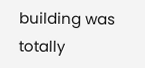building was totally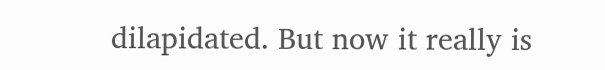dilapidated. But now it really is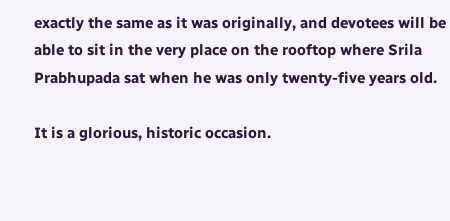exactly the same as it was originally, and devotees will be able to sit in the very place on the rooftop where Srila Prabhupada sat when he was only twenty-five years old.

It is a glorious, historic occasion.